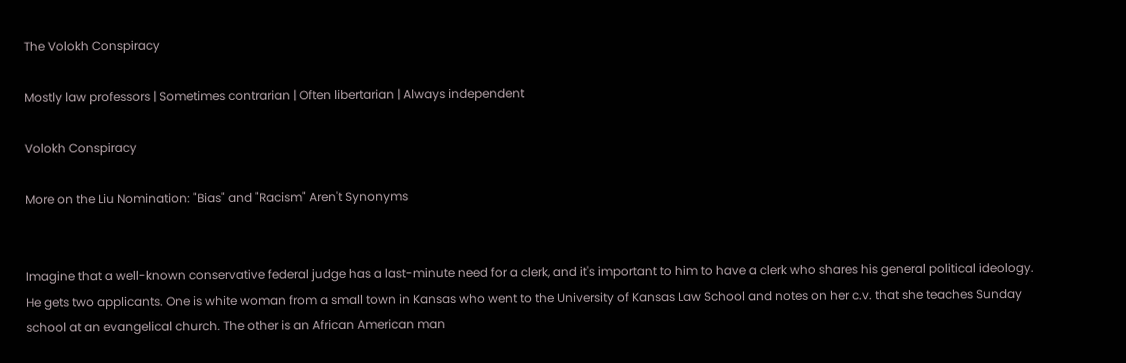The Volokh Conspiracy

Mostly law professors | Sometimes contrarian | Often libertarian | Always independent

Volokh Conspiracy

More on the Liu Nomination: "Bias" and "Racism" Aren't Synonyms


Imagine that a well-known conservative federal judge has a last-minute need for a clerk, and it's important to him to have a clerk who shares his general political ideology. He gets two applicants. One is white woman from a small town in Kansas who went to the University of Kansas Law School and notes on her c.v. that she teaches Sunday school at an evangelical church. The other is an African American man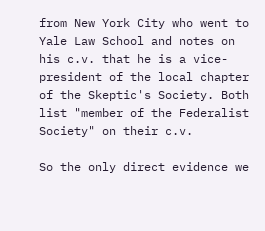from New York City who went to Yale Law School and notes on his c.v. that he is a vice-president of the local chapter of the Skeptic's Society. Both list "member of the Federalist Society" on their c.v.

So the only direct evidence we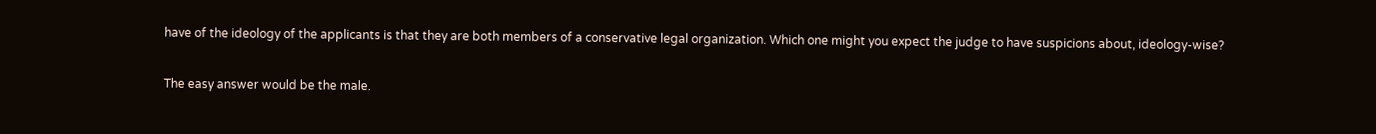have of the ideology of the applicants is that they are both members of a conservative legal organization. Which one might you expect the judge to have suspicions about, ideology-wise?

The easy answer would be the male.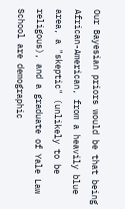Our Bayesian priors would be that being African-American, from a heavily blue area, a "skeptic" (unlikely to be religous), and a graduate of Yale Law School are demographic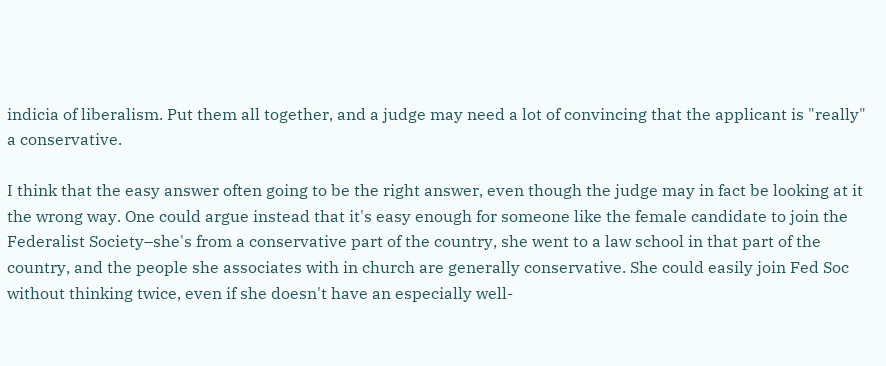indicia of liberalism. Put them all together, and a judge may need a lot of convincing that the applicant is "really" a conservative.

I think that the easy answer often going to be the right answer, even though the judge may in fact be looking at it the wrong way. One could argue instead that it's easy enough for someone like the female candidate to join the Federalist Society–she's from a conservative part of the country, she went to a law school in that part of the country, and the people she associates with in church are generally conservative. She could easily join Fed Soc without thinking twice, even if she doesn't have an especially well-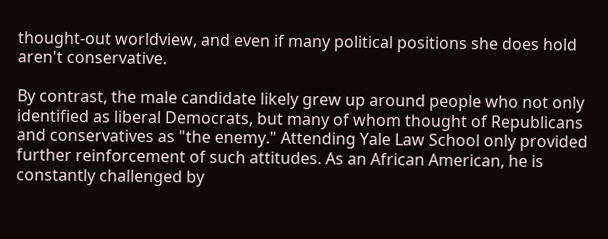thought-out worldview, and even if many political positions she does hold aren't conservative.

By contrast, the male candidate likely grew up around people who not only identified as liberal Democrats, but many of whom thought of Republicans and conservatives as "the enemy." Attending Yale Law School only provided further reinforcement of such attitudes. As an African American, he is constantly challenged by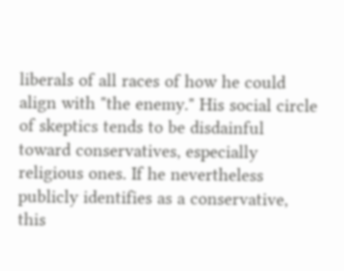liberals of all races of how he could align with "the enemy." His social circle of skeptics tends to be disdainful toward conservatives, especially religious ones. If he nevertheless publicly identifies as a conservative, this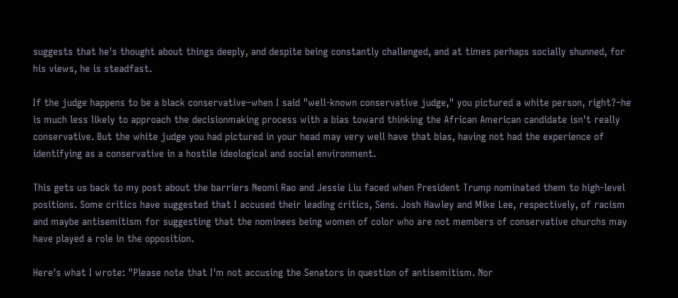suggests that he's thought about things deeply, and despite being constantly challenged, and at times perhaps socially shunned, for his views, he is steadfast.

If the judge happens to be a black conservative–when I said "well-known conservative judge," you pictured a white person, right?–he is much less likely to approach the decisionmaking process with a bias toward thinking the African American candidate isn't really conservative. But the white judge you had pictured in your head may very well have that bias, having not had the experience of identifying as a conservative in a hostile ideological and social environment.

This gets us back to my post about the barriers Neomi Rao and Jessie Liu faced when President Trump nominated them to high-level positions. Some critics have suggested that I accused their leading critics, Sens. Josh Hawley and Mike Lee, respectively, of racism and maybe antisemitism for suggesting that the nominees being women of color who are not members of conservative churchs may have played a role in the opposition.

Here's what I wrote: "Please note that I'm not accusing the Senators in question of antisemitism. Nor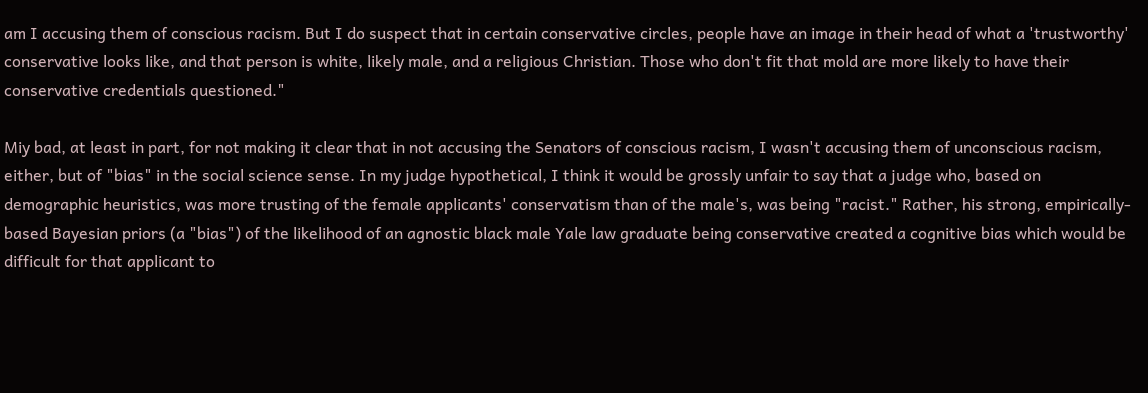am I accusing them of conscious racism. But I do suspect that in certain conservative circles, people have an image in their head of what a 'trustworthy' conservative looks like, and that person is white, likely male, and a religious Christian. Those who don't fit that mold are more likely to have their conservative credentials questioned."

Miy bad, at least in part, for not making it clear that in not accusing the Senators of conscious racism, I wasn't accusing them of unconscious racism, either, but of "bias" in the social science sense. In my judge hypothetical, I think it would be grossly unfair to say that a judge who, based on demographic heuristics, was more trusting of the female applicants' conservatism than of the male's, was being "racist." Rather, his strong, empirically-based Bayesian priors (a "bias") of the likelihood of an agnostic black male Yale law graduate being conservative created a cognitive bias which would be difficult for that applicant to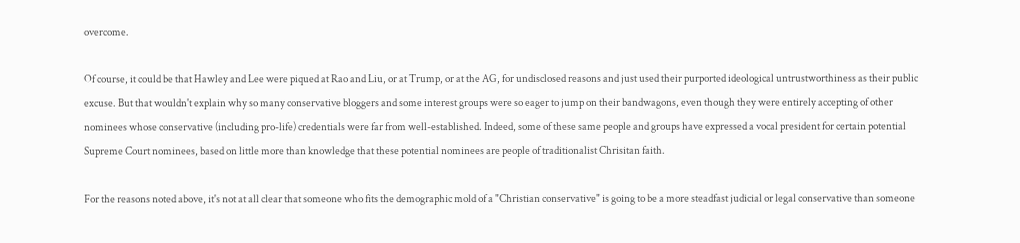overcome.

Of course, it could be that Hawley and Lee were piqued at Rao and Liu, or at Trump, or at the AG, for undisclosed reasons and just used their purported ideological untrustworthiness as their public excuse. But that wouldn't explain why so many conservative bloggers and some interest groups were so eager to jump on their bandwagons, even though they were entirely accepting of other nominees whose conservative (including pro-life) credentials were far from well-established. Indeed, some of these same people and groups have expressed a vocal president for certain potential Supreme Court nominees, based on little more than knowledge that these potential nominees are people of traditionalist Chrisitan faith.

For the reasons noted above, it's not at all clear that someone who fits the demographic mold of a "Christian conservative" is going to be a more steadfast judicial or legal conservative than someone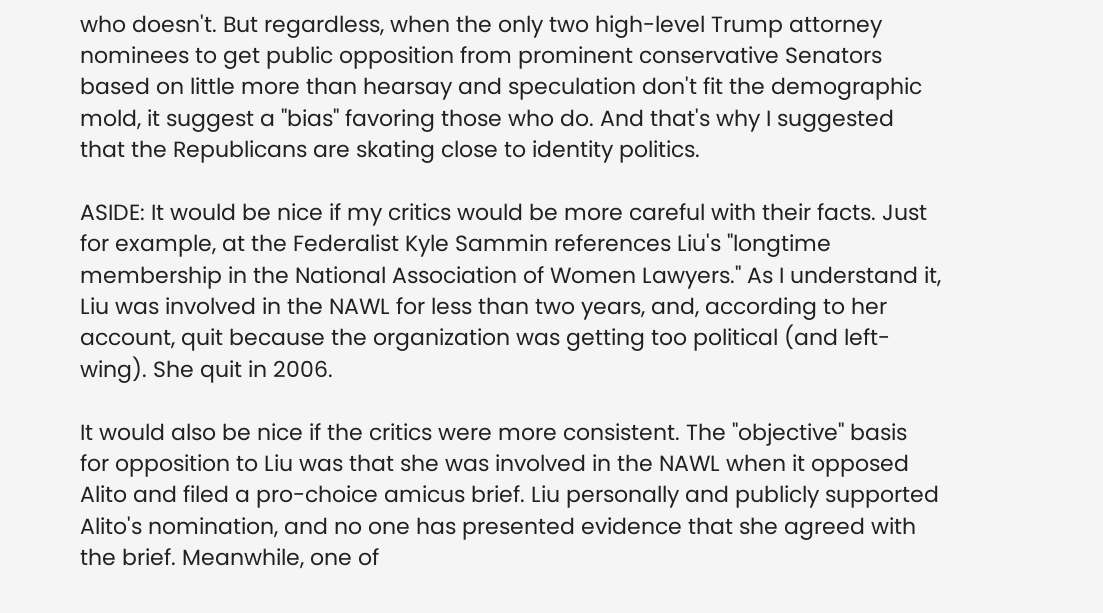who doesn't. But regardless, when the only two high-level Trump attorney nominees to get public opposition from prominent conservative Senators based on little more than hearsay and speculation don't fit the demographic mold, it suggest a "bias" favoring those who do. And that's why I suggested that the Republicans are skating close to identity politics.

ASIDE: It would be nice if my critics would be more careful with their facts. Just for example, at the Federalist Kyle Sammin references Liu's "longtime membership in the National Association of Women Lawyers." As I understand it, Liu was involved in the NAWL for less than two years, and, according to her account, quit because the organization was getting too political (and left-wing). She quit in 2006.

It would also be nice if the critics were more consistent. The "objective" basis for opposition to Liu was that she was involved in the NAWL when it opposed Alito and filed a pro-choice amicus brief. Liu personally and publicly supported Alito's nomination, and no one has presented evidence that she agreed with the brief. Meanwhile, one of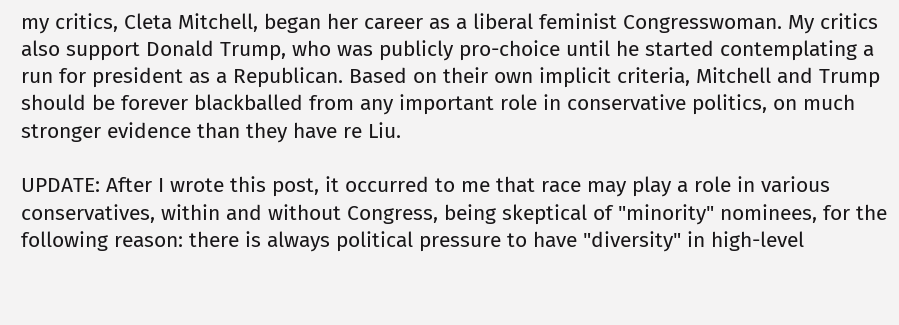my critics, Cleta Mitchell, began her career as a liberal feminist Congresswoman. My critics also support Donald Trump, who was publicly pro-choice until he started contemplating a run for president as a Republican. Based on their own implicit criteria, Mitchell and Trump should be forever blackballed from any important role in conservative politics, on much stronger evidence than they have re Liu.

UPDATE: After I wrote this post, it occurred to me that race may play a role in various conservatives, within and without Congress, being skeptical of "minority" nominees, for the following reason: there is always political pressure to have "diversity" in high-level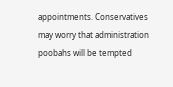appointments. Conservatives may worry that administration poobahs will be tempted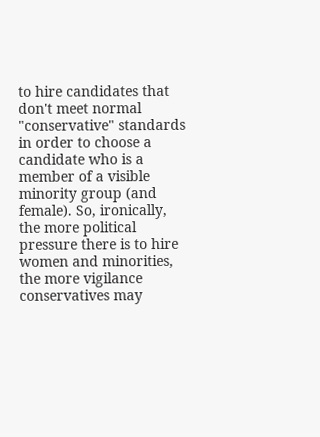to hire candidates that don't meet normal "conservative" standards in order to choose a candidate who is a member of a visible minority group (and female). So, ironically, the more political pressure there is to hire women and minorities, the more vigilance conservatives may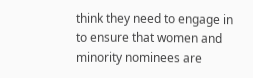think they need to engage in to ensure that women and minority nominees are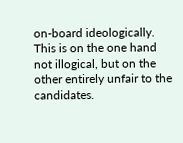on-board ideologically. This is on the one hand not illogical, but on the other entirely unfair to the candidates.